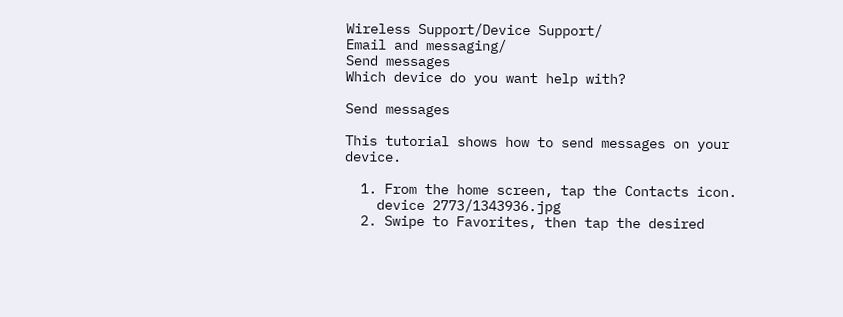Wireless Support/Device Support/
Email and messaging/
Send messages
Which device do you want help with?

Send messages

This tutorial shows how to send messages on your device.

  1. From the home screen, tap the Contacts icon.
    device 2773/1343936.jpg
  2. Swipe to Favorites, then tap the desired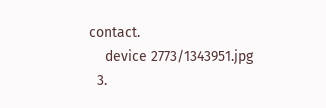contact.
    device 2773/1343951.jpg
  3.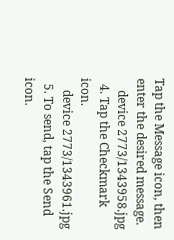Tap the Message icon, then enter the desired message.
    device 2773/1343958.jpg
  4. Tap the Checkmark icon.
    device 2773/1343961.jpg
  5. To send, tap the Send icon.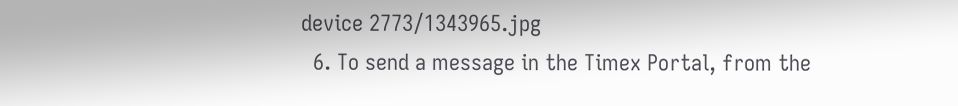device 2773/1343965.jpg
  6. To send a message in the Timex Portal, from the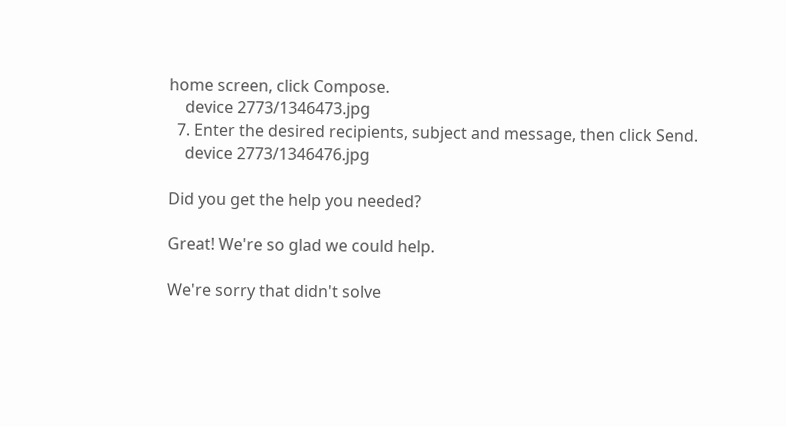home screen, click Compose.
    device 2773/1346473.jpg
  7. Enter the desired recipients, subject and message, then click Send.
    device 2773/1346476.jpg

Did you get the help you needed?

Great! We're so glad we could help.

We're sorry that didn't solve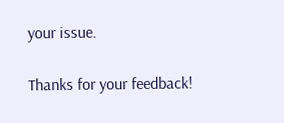your issue.

Thanks for your feedback!